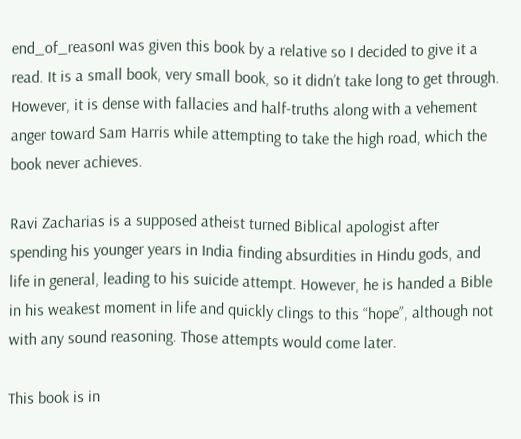end_of_reasonI was given this book by a relative so I decided to give it a read. It is a small book, very small book, so it didn’t take long to get through. However, it is dense with fallacies and half-truths along with a vehement anger toward Sam Harris while attempting to take the high road, which the book never achieves.

Ravi Zacharias is a supposed atheist turned Biblical apologist after spending his younger years in India finding absurdities in Hindu gods, and life in general, leading to his suicide attempt. However, he is handed a Bible in his weakest moment in life and quickly clings to this “hope”, although not with any sound reasoning. Those attempts would come later.

This book is in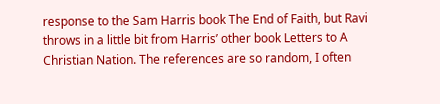response to the Sam Harris book The End of Faith, but Ravi throws in a little bit from Harris’ other book Letters to A Christian Nation. The references are so random, I often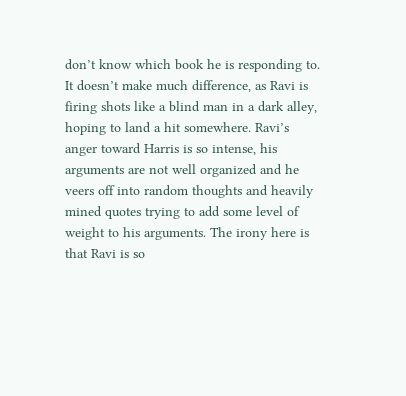don’t know which book he is responding to. It doesn’t make much difference, as Ravi is firing shots like a blind man in a dark alley, hoping to land a hit somewhere. Ravi’s anger toward Harris is so intense, his arguments are not well organized and he veers off into random thoughts and heavily mined quotes trying to add some level of weight to his arguments. The irony here is that Ravi is so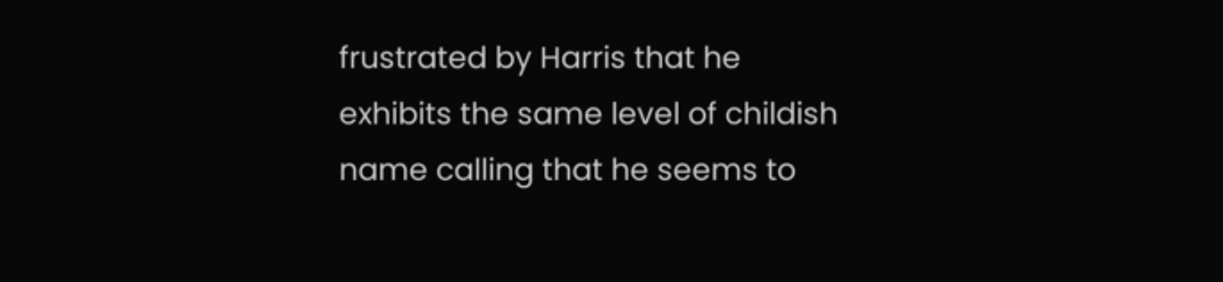frustrated by Harris that he exhibits the same level of childish name calling that he seems to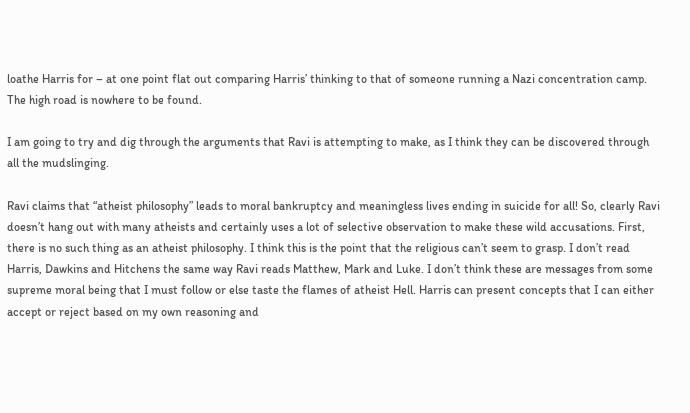loathe Harris for – at one point flat out comparing Harris’ thinking to that of someone running a Nazi concentration camp. The high road is nowhere to be found.

I am going to try and dig through the arguments that Ravi is attempting to make, as I think they can be discovered through all the mudslinging.

Ravi claims that “atheist philosophy” leads to moral bankruptcy and meaningless lives ending in suicide for all! So, clearly Ravi doesn’t hang out with many atheists and certainly uses a lot of selective observation to make these wild accusations. First, there is no such thing as an atheist philosophy. I think this is the point that the religious can’t seem to grasp. I don’t read Harris, Dawkins and Hitchens the same way Ravi reads Matthew, Mark and Luke. I don’t think these are messages from some supreme moral being that I must follow or else taste the flames of atheist Hell. Harris can present concepts that I can either accept or reject based on my own reasoning and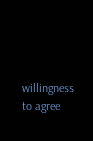willingness to agree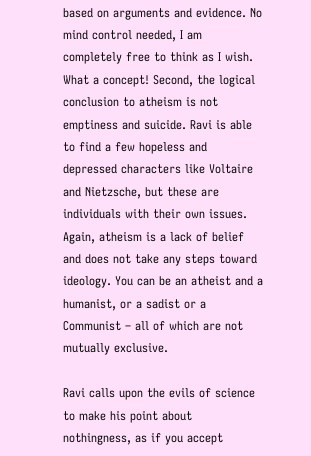based on arguments and evidence. No mind control needed, I am completely free to think as I wish. What a concept! Second, the logical conclusion to atheism is not emptiness and suicide. Ravi is able to find a few hopeless and depressed characters like Voltaire and Nietzsche, but these are individuals with their own issues. Again, atheism is a lack of belief and does not take any steps toward ideology. You can be an atheist and a humanist, or a sadist or a Communist – all of which are not mutually exclusive.

Ravi calls upon the evils of science to make his point about nothingness, as if you accept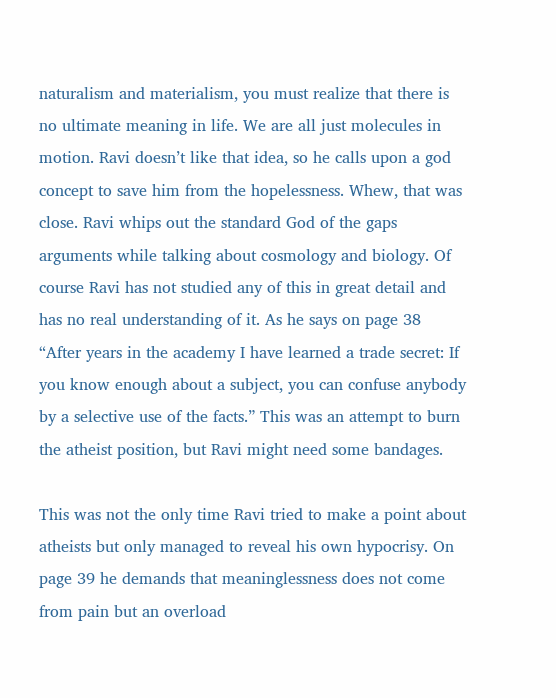naturalism and materialism, you must realize that there is no ultimate meaning in life. We are all just molecules in motion. Ravi doesn’t like that idea, so he calls upon a god concept to save him from the hopelessness. Whew, that was close. Ravi whips out the standard God of the gaps arguments while talking about cosmology and biology. Of course Ravi has not studied any of this in great detail and has no real understanding of it. As he says on page 38 “After years in the academy I have learned a trade secret: If you know enough about a subject, you can confuse anybody by a selective use of the facts.” This was an attempt to burn the atheist position, but Ravi might need some bandages.

This was not the only time Ravi tried to make a point about atheists but only managed to reveal his own hypocrisy. On page 39 he demands that meaninglessness does not come from pain but an overload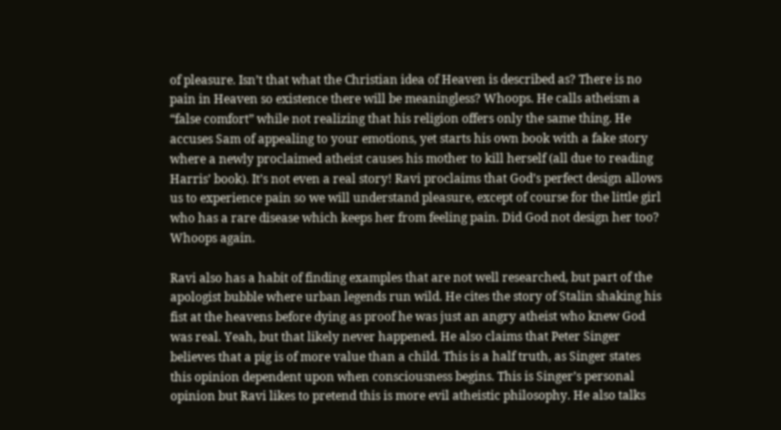of pleasure. Isn’t that what the Christian idea of Heaven is described as? There is no pain in Heaven so existence there will be meaningless? Whoops. He calls atheism a “false comfort” while not realizing that his religion offers only the same thing. He accuses Sam of appealing to your emotions, yet starts his own book with a fake story where a newly proclaimed atheist causes his mother to kill herself (all due to reading Harris’ book). It’s not even a real story! Ravi proclaims that God’s perfect design allows us to experience pain so we will understand pleasure, except of course for the little girl who has a rare disease which keeps her from feeling pain. Did God not design her too? Whoops again.

Ravi also has a habit of finding examples that are not well researched, but part of the apologist bubble where urban legends run wild. He cites the story of Stalin shaking his fist at the heavens before dying as proof he was just an angry atheist who knew God was real. Yeah, but that likely never happened. He also claims that Peter Singer believes that a pig is of more value than a child. This is a half truth, as Singer states this opinion dependent upon when consciousness begins. This is Singer’s personal opinion but Ravi likes to pretend this is more evil atheistic philosophy. He also talks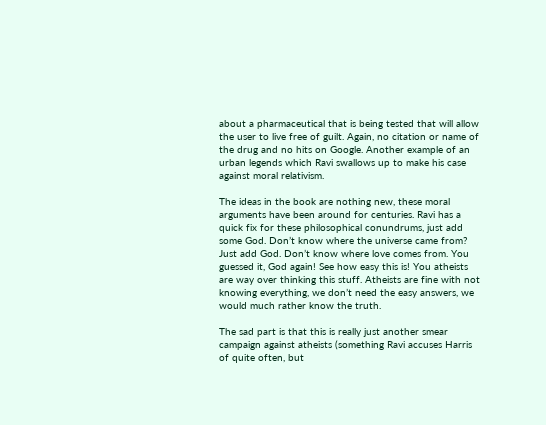about a pharmaceutical that is being tested that will allow the user to live free of guilt. Again, no citation or name of the drug and no hits on Google. Another example of an urban legends which Ravi swallows up to make his case against moral relativism.

The ideas in the book are nothing new, these moral arguments have been around for centuries. Ravi has a quick fix for these philosophical conundrums, just add some God. Don’t know where the universe came from? Just add God. Don’t know where love comes from. You guessed it, God again! See how easy this is! You atheists are way over thinking this stuff. Atheists are fine with not knowing everything, we don’t need the easy answers, we would much rather know the truth.

The sad part is that this is really just another smear campaign against atheists (something Ravi accuses Harris of quite often, but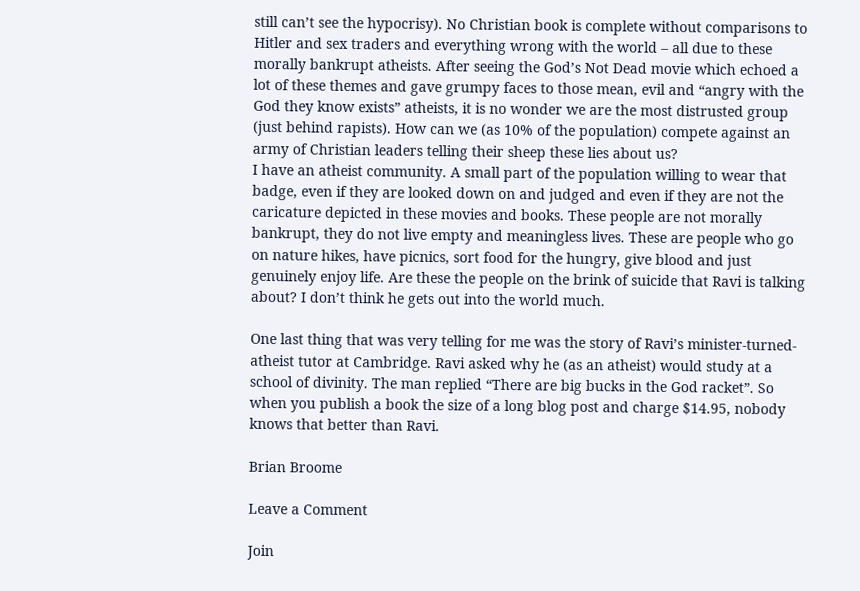still can’t see the hypocrisy). No Christian book is complete without comparisons to Hitler and sex traders and everything wrong with the world – all due to these morally bankrupt atheists. After seeing the God’s Not Dead movie which echoed a lot of these themes and gave grumpy faces to those mean, evil and “angry with the God they know exists” atheists, it is no wonder we are the most distrusted group (just behind rapists). How can we (as 10% of the population) compete against an army of Christian leaders telling their sheep these lies about us?
I have an atheist community. A small part of the population willing to wear that badge, even if they are looked down on and judged and even if they are not the caricature depicted in these movies and books. These people are not morally bankrupt, they do not live empty and meaningless lives. These are people who go on nature hikes, have picnics, sort food for the hungry, give blood and just genuinely enjoy life. Are these the people on the brink of suicide that Ravi is talking about? I don’t think he gets out into the world much.

One last thing that was very telling for me was the story of Ravi’s minister-turned-atheist tutor at Cambridge. Ravi asked why he (as an atheist) would study at a school of divinity. The man replied “There are big bucks in the God racket”. So when you publish a book the size of a long blog post and charge $14.95, nobody knows that better than Ravi.

Brian Broome

Leave a Comment

Join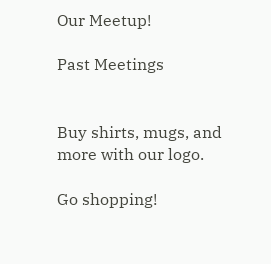Our Meetup!

Past Meetings


Buy shirts, mugs, and more with our logo.

Go shopping!